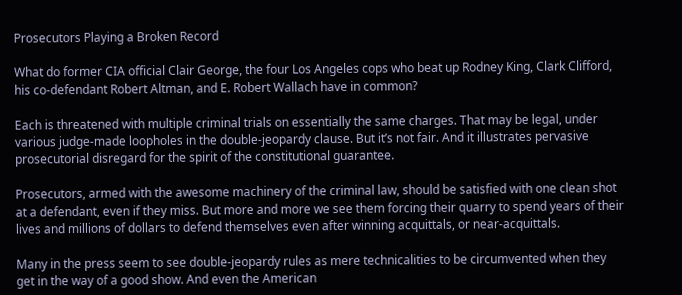Prosecutors Playing a Broken Record

What do former CIA official Clair George, the four Los Angeles cops who beat up Rodney King, Clark Clifford, his co-defendant Robert Altman, and E. Robert Wallach have in common?

Each is threatened with multiple criminal trials on essentially the same charges. That may be legal, under various judge-made loopholes in the double-jeopardy clause. But it’s not fair. And it illustrates pervasive prosecutorial disregard for the spirit of the constitutional guarantee.

Prosecutors, armed with the awesome machinery of the criminal law, should be satisfied with one clean shot at a defendant, even if they miss. But more and more we see them forcing their quarry to spend years of their lives and millions of dollars to defend themselves even after winning acquittals, or near-acquittals.

Many in the press seem to see double-jeopardy rules as mere technicalities to be circumvented when they get in the way of a good show. And even the American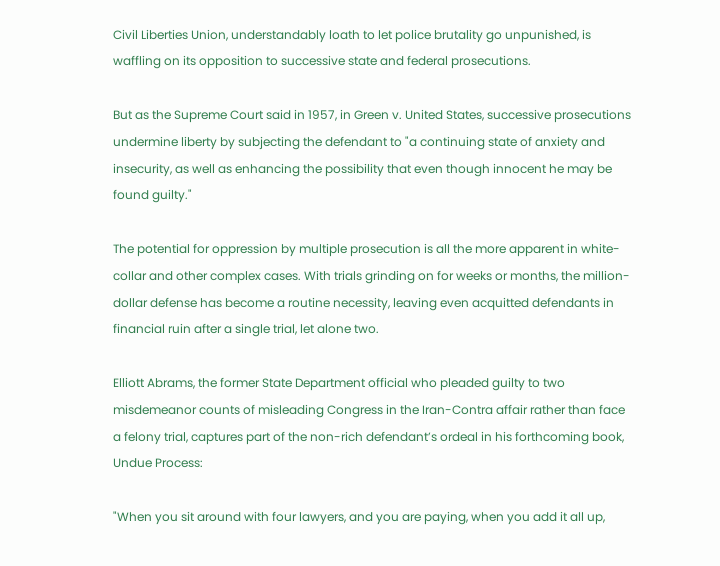Civil Liberties Union, understandably loath to let police brutality go unpunished, is waffling on its opposition to successive state and federal prosecutions.

But as the Supreme Court said in 1957, in Green v. United States, successive prosecutions undermine liberty by subjecting the defendant to "a continuing state of anxiety and insecurity, as well as enhancing the possibility that even though innocent he may be found guilty."

The potential for oppression by multiple prosecution is all the more apparent in white-collar and other complex cases. With trials grinding on for weeks or months, the million-dollar defense has become a routine necessity, leaving even acquitted defendants in financial ruin after a single trial, let alone two.

Elliott Abrams, the former State Department official who pleaded guilty to two misdemeanor counts of misleading Congress in the Iran-Contra affair rather than face a felony trial, captures part of the non-rich defendant’s ordeal in his forthcoming book, Undue Process:

"When you sit around with four lawyers, and you are paying, when you add it all up,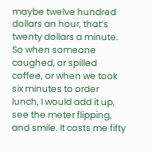maybe twelve hundred dollars an hour, that’s twenty dollars a minute. So when someone coughed, or spilled coffee, or when we took six minutes to order lunch, I would add it up, see the meter flipping, and smile. It costs me fifty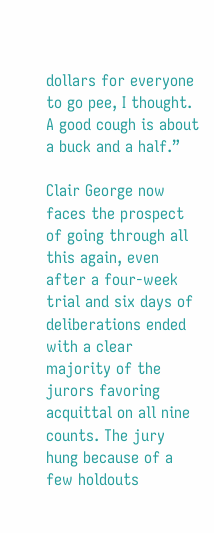dollars for everyone to go pee, I thought. A good cough is about a buck and a half.”

Clair George now faces the prospect of going through all this again, even after a four-week trial and six days of deliberations ended with a clear majority of the jurors favoring acquittal on all nine counts. The jury hung because of a few holdouts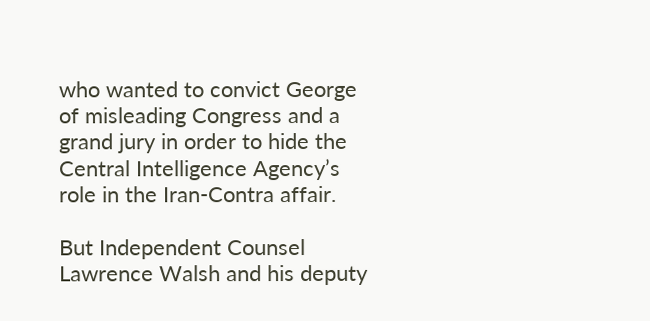who wanted to convict George of misleading Congress and a grand jury in order to hide the Central Intelligence Agency’s role in the Iran-Contra affair.

But Independent Counsel Lawrence Walsh and his deputy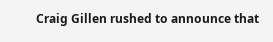Craig Gillen rushed to announce that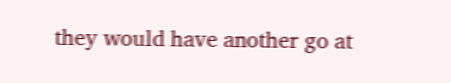they would have another go at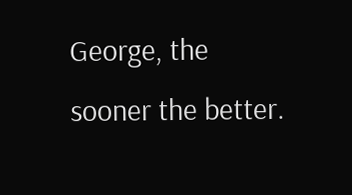George, the sooner the better.